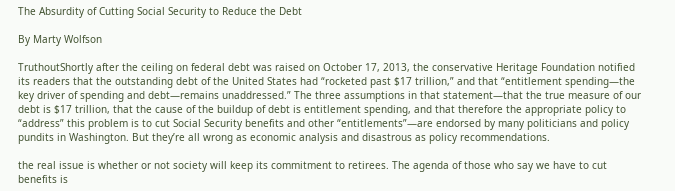The Absurdity of Cutting Social Security to Reduce the Debt

By Marty Wolfson

TruthoutShortly after the ceiling on federal debt was raised on October 17, 2013, the conservative Heritage Foundation notified its readers that the outstanding debt of the United States had “rocketed past $17 trillion,” and that “entitlement spending—the key driver of spending and debt—remains unaddressed.” The three assumptions in that statement—that the true measure of our debt is $17 trillion, that the cause of the buildup of debt is entitlement spending, and that therefore the appropriate policy to “address” this problem is to cut Social Security benefits and other “entitlements”—are endorsed by many politicians and policy pundits in Washington. But they’re all wrong as economic analysis and disastrous as policy recommendations.

the real issue is whether or not society will keep its commitment to retirees. The agenda of those who say we have to cut benefits is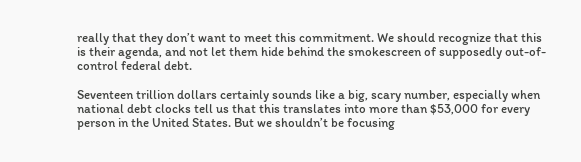really that they don’t want to meet this commitment. We should recognize that this is their agenda, and not let them hide behind the smokescreen of supposedly out-of-control federal debt.

Seventeen trillion dollars certainly sounds like a big, scary number, especially when national debt clocks tell us that this translates into more than $53,000 for every person in the United States. But we shouldn’t be focusing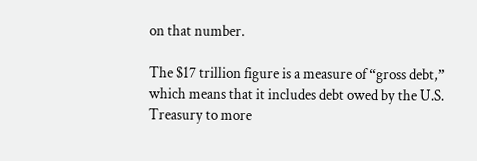on that number.

The $17 trillion figure is a measure of “gross debt,” which means that it includes debt owed by the U.S. Treasury to more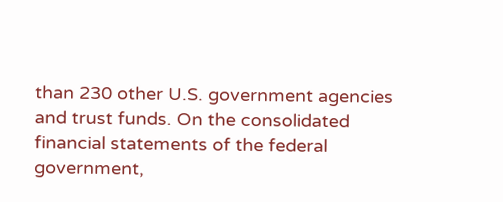than 230 other U.S. government agencies and trust funds. On the consolidated financial statements of the federal government,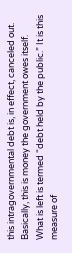this intragovernmental debt is, in effect, canceled out. Basically, this is money the government owes itself. What is left is termed “debt held by the public.” It is this measure of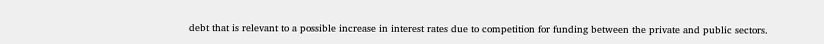debt that is relevant to a possible increase in interest rates due to competition for funding between the private and public sectors.